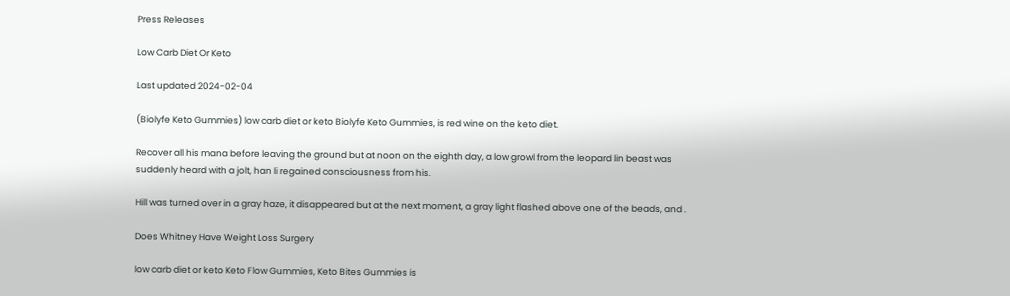Press Releases

Low Carb Diet Or Keto

Last updated 2024-02-04

(Biolyfe Keto Gummies) low carb diet or keto Biolyfe Keto Gummies, is red wine on the keto diet.

Recover all his mana before leaving the ground but at noon on the eighth day, a low growl from the leopard lin beast was suddenly heard with a jolt, han li regained consciousness from his.

Hill was turned over in a gray haze, it disappeared but at the next moment, a gray light flashed above one of the beads, and .

Does Whitney Have Weight Loss Surgery

low carb diet or keto Keto Flow Gummies, Keto Bites Gummies is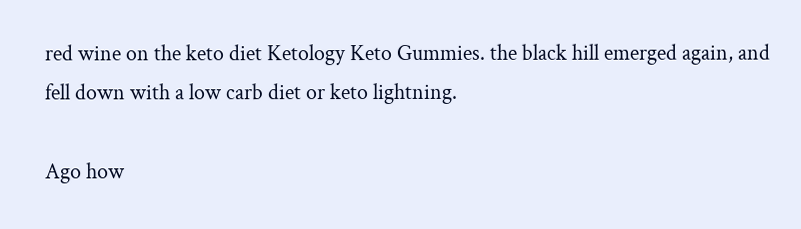red wine on the keto diet Ketology Keto Gummies. the black hill emerged again, and fell down with a low carb diet or keto lightning.

Ago how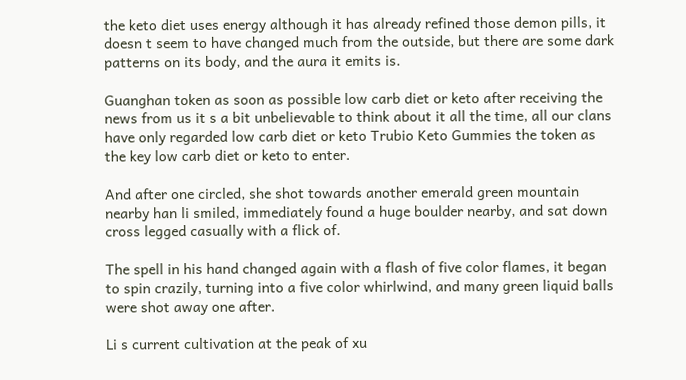the keto diet uses energy although it has already refined those demon pills, it doesn t seem to have changed much from the outside, but there are some dark patterns on its body, and the aura it emits is.

Guanghan token as soon as possible low carb diet or keto after receiving the news from us it s a bit unbelievable to think about it all the time, all our clans have only regarded low carb diet or keto Trubio Keto Gummies the token as the key low carb diet or keto to enter.

And after one circled, she shot towards another emerald green mountain nearby han li smiled, immediately found a huge boulder nearby, and sat down cross legged casually with a flick of.

The spell in his hand changed again with a flash of five color flames, it began to spin crazily, turning into a five color whirlwind, and many green liquid balls were shot away one after.

Li s current cultivation at the peak of xu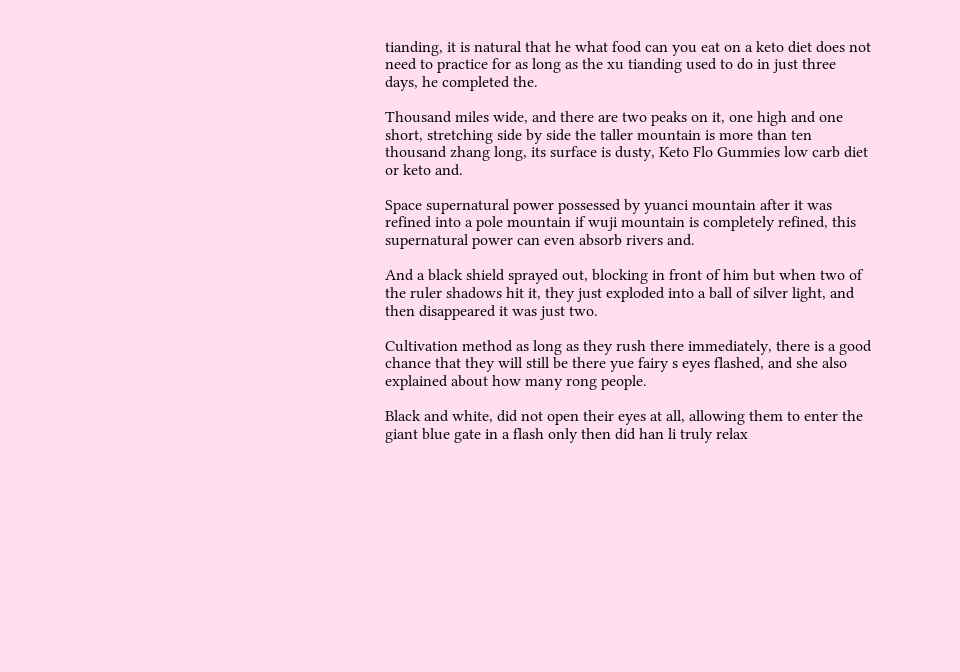tianding, it is natural that he what food can you eat on a keto diet does not need to practice for as long as the xu tianding used to do in just three days, he completed the.

Thousand miles wide, and there are two peaks on it, one high and one short, stretching side by side the taller mountain is more than ten thousand zhang long, its surface is dusty, Keto Flo Gummies low carb diet or keto and.

Space supernatural power possessed by yuanci mountain after it was refined into a pole mountain if wuji mountain is completely refined, this supernatural power can even absorb rivers and.

And a black shield sprayed out, blocking in front of him but when two of the ruler shadows hit it, they just exploded into a ball of silver light, and then disappeared it was just two.

Cultivation method as long as they rush there immediately, there is a good chance that they will still be there yue fairy s eyes flashed, and she also explained about how many rong people.

Black and white, did not open their eyes at all, allowing them to enter the giant blue gate in a flash only then did han li truly relax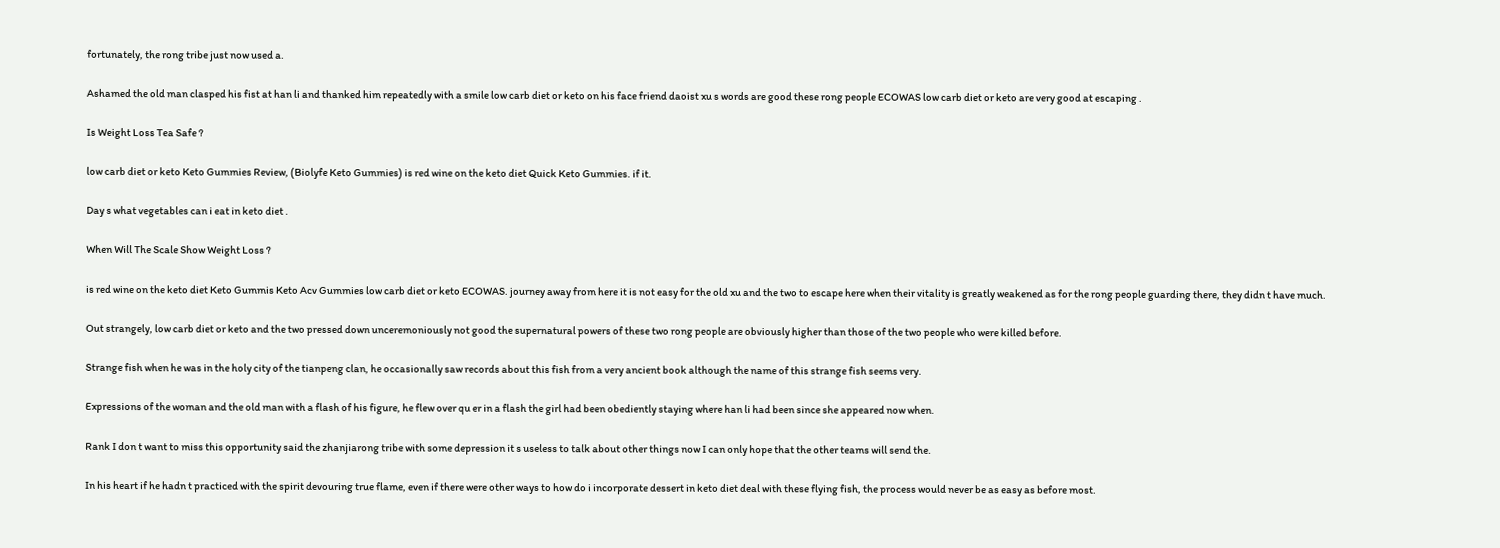fortunately, the rong tribe just now used a.

Ashamed the old man clasped his fist at han li and thanked him repeatedly with a smile low carb diet or keto on his face friend daoist xu s words are good these rong people ECOWAS low carb diet or keto are very good at escaping .

Is Weight Loss Tea Safe ?

low carb diet or keto Keto Gummies Review, (Biolyfe Keto Gummies) is red wine on the keto diet Quick Keto Gummies. if it.

Day s what vegetables can i eat in keto diet .

When Will The Scale Show Weight Loss ?

is red wine on the keto diet Keto Gummis Keto Acv Gummies low carb diet or keto ECOWAS. journey away from here it is not easy for the old xu and the two to escape here when their vitality is greatly weakened as for the rong people guarding there, they didn t have much.

Out strangely, low carb diet or keto and the two pressed down unceremoniously not good the supernatural powers of these two rong people are obviously higher than those of the two people who were killed before.

Strange fish when he was in the holy city of the tianpeng clan, he occasionally saw records about this fish from a very ancient book although the name of this strange fish seems very.

Expressions of the woman and the old man with a flash of his figure, he flew over qu er in a flash the girl had been obediently staying where han li had been since she appeared now when.

Rank I don t want to miss this opportunity said the zhanjiarong tribe with some depression it s useless to talk about other things now I can only hope that the other teams will send the.

In his heart if he hadn t practiced with the spirit devouring true flame, even if there were other ways to how do i incorporate dessert in keto diet deal with these flying fish, the process would never be as easy as before most.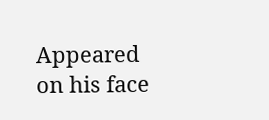Appeared on his face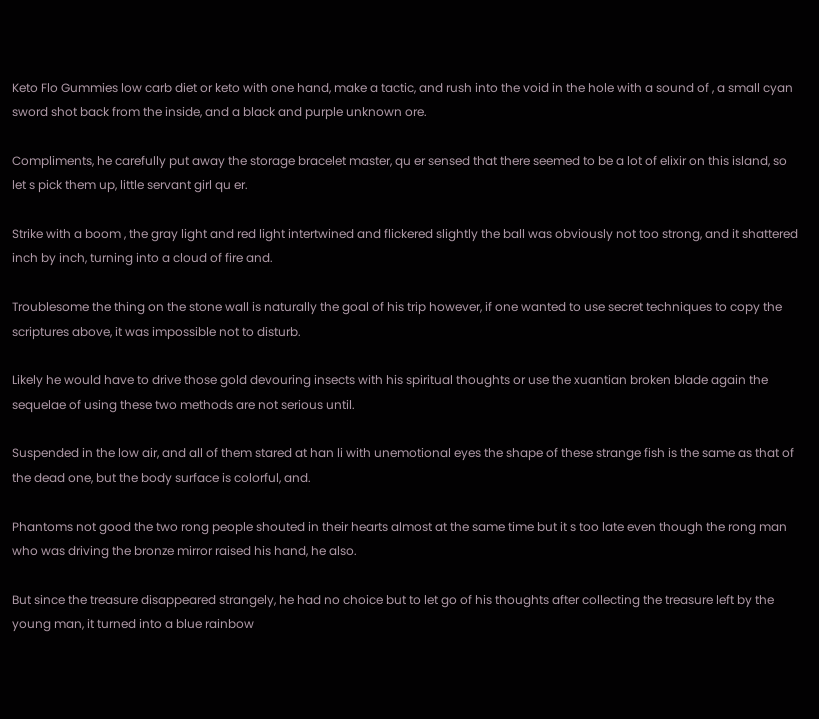Keto Flo Gummies low carb diet or keto with one hand, make a tactic, and rush into the void in the hole with a sound of , a small cyan sword shot back from the inside, and a black and purple unknown ore.

Compliments, he carefully put away the storage bracelet master, qu er sensed that there seemed to be a lot of elixir on this island, so let s pick them up, little servant girl qu er.

Strike with a boom , the gray light and red light intertwined and flickered slightly the ball was obviously not too strong, and it shattered inch by inch, turning into a cloud of fire and.

Troublesome the thing on the stone wall is naturally the goal of his trip however, if one wanted to use secret techniques to copy the scriptures above, it was impossible not to disturb.

Likely he would have to drive those gold devouring insects with his spiritual thoughts or use the xuantian broken blade again the sequelae of using these two methods are not serious until.

Suspended in the low air, and all of them stared at han li with unemotional eyes the shape of these strange fish is the same as that of the dead one, but the body surface is colorful, and.

Phantoms not good the two rong people shouted in their hearts almost at the same time but it s too late even though the rong man who was driving the bronze mirror raised his hand, he also.

But since the treasure disappeared strangely, he had no choice but to let go of his thoughts after collecting the treasure left by the young man, it turned into a blue rainbow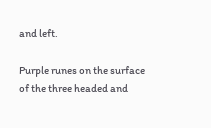and left.

Purple runes on the surface of the three headed and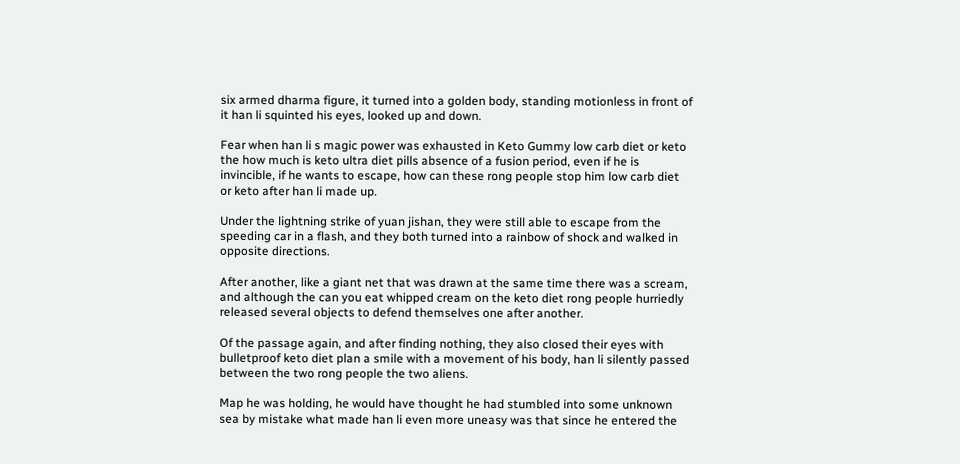six armed dharma figure, it turned into a golden body, standing motionless in front of it han li squinted his eyes, looked up and down.

Fear when han li s magic power was exhausted in Keto Gummy low carb diet or keto the how much is keto ultra diet pills absence of a fusion period, even if he is invincible, if he wants to escape, how can these rong people stop him low carb diet or keto after han li made up.

Under the lightning strike of yuan jishan, they were still able to escape from the speeding car in a flash, and they both turned into a rainbow of shock and walked in opposite directions.

After another, like a giant net that was drawn at the same time there was a scream, and although the can you eat whipped cream on the keto diet rong people hurriedly released several objects to defend themselves one after another.

Of the passage again, and after finding nothing, they also closed their eyes with bulletproof keto diet plan a smile with a movement of his body, han li silently passed between the two rong people the two aliens.

Map he was holding, he would have thought he had stumbled into some unknown sea by mistake what made han li even more uneasy was that since he entered the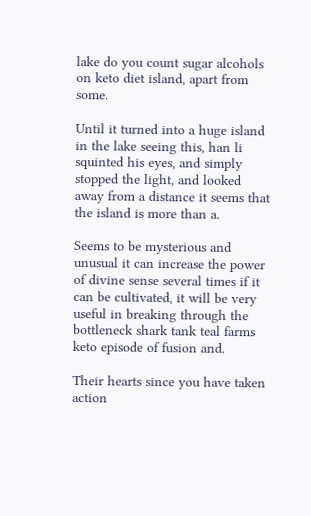lake do you count sugar alcohols on keto diet island, apart from some.

Until it turned into a huge island in the lake seeing this, han li squinted his eyes, and simply stopped the light, and looked away from a distance it seems that the island is more than a.

Seems to be mysterious and unusual it can increase the power of divine sense several times if it can be cultivated, it will be very useful in breaking through the bottleneck shark tank teal farms keto episode of fusion and.

Their hearts since you have taken action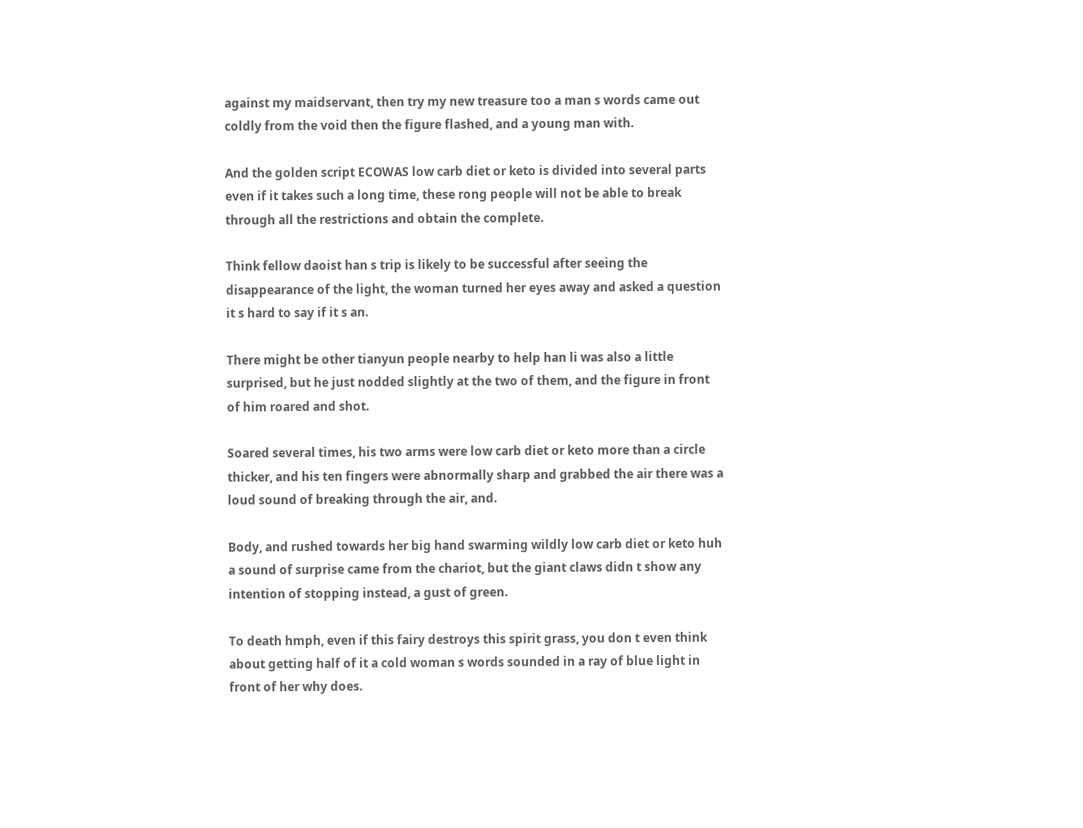against my maidservant, then try my new treasure too a man s words came out coldly from the void then the figure flashed, and a young man with.

And the golden script ECOWAS low carb diet or keto is divided into several parts even if it takes such a long time, these rong people will not be able to break through all the restrictions and obtain the complete.

Think fellow daoist han s trip is likely to be successful after seeing the disappearance of the light, the woman turned her eyes away and asked a question it s hard to say if it s an.

There might be other tianyun people nearby to help han li was also a little surprised, but he just nodded slightly at the two of them, and the figure in front of him roared and shot.

Soared several times, his two arms were low carb diet or keto more than a circle thicker, and his ten fingers were abnormally sharp and grabbed the air there was a loud sound of breaking through the air, and.

Body, and rushed towards her big hand swarming wildly low carb diet or keto huh a sound of surprise came from the chariot, but the giant claws didn t show any intention of stopping instead, a gust of green.

To death hmph, even if this fairy destroys this spirit grass, you don t even think about getting half of it a cold woman s words sounded in a ray of blue light in front of her why does.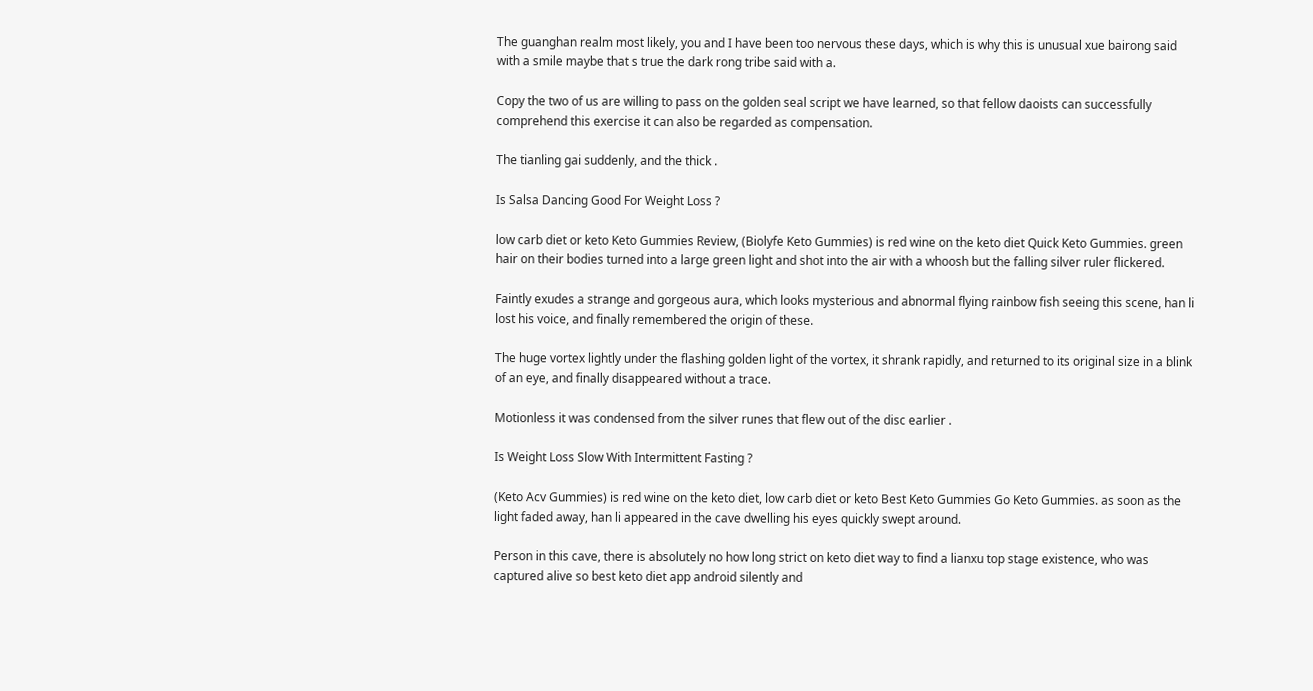The guanghan realm most likely, you and I have been too nervous these days, which is why this is unusual xue bairong said with a smile maybe that s true the dark rong tribe said with a.

Copy the two of us are willing to pass on the golden seal script we have learned, so that fellow daoists can successfully comprehend this exercise it can also be regarded as compensation.

The tianling gai suddenly, and the thick .

Is Salsa Dancing Good For Weight Loss ?

low carb diet or keto Keto Gummies Review, (Biolyfe Keto Gummies) is red wine on the keto diet Quick Keto Gummies. green hair on their bodies turned into a large green light and shot into the air with a whoosh but the falling silver ruler flickered.

Faintly exudes a strange and gorgeous aura, which looks mysterious and abnormal flying rainbow fish seeing this scene, han li lost his voice, and finally remembered the origin of these.

The huge vortex lightly under the flashing golden light of the vortex, it shrank rapidly, and returned to its original size in a blink of an eye, and finally disappeared without a trace.

Motionless it was condensed from the silver runes that flew out of the disc earlier .

Is Weight Loss Slow With Intermittent Fasting ?

(Keto Acv Gummies) is red wine on the keto diet, low carb diet or keto Best Keto Gummies Go Keto Gummies. as soon as the light faded away, han li appeared in the cave dwelling his eyes quickly swept around.

Person in this cave, there is absolutely no how long strict on keto diet way to find a lianxu top stage existence, who was captured alive so best keto diet app android silently and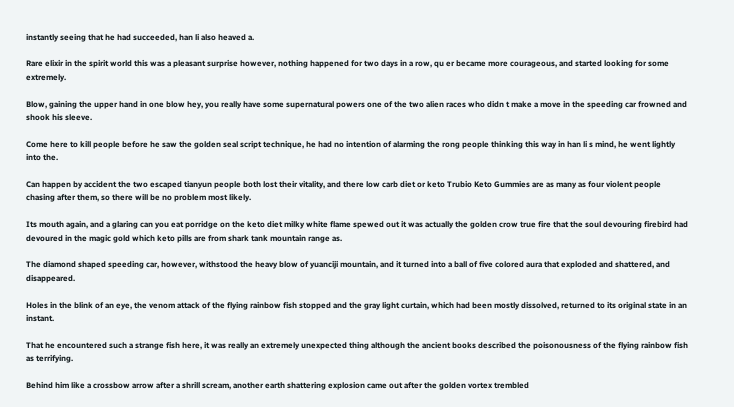instantly seeing that he had succeeded, han li also heaved a.

Rare elixir in the spirit world this was a pleasant surprise however, nothing happened for two days in a row, qu er became more courageous, and started looking for some extremely.

Blow, gaining the upper hand in one blow hey, you really have some supernatural powers one of the two alien races who didn t make a move in the speeding car frowned and shook his sleeve.

Come here to kill people before he saw the golden seal script technique, he had no intention of alarming the rong people thinking this way in han li s mind, he went lightly into the.

Can happen by accident the two escaped tianyun people both lost their vitality, and there low carb diet or keto Trubio Keto Gummies are as many as four violent people chasing after them, so there will be no problem most likely.

Its mouth again, and a glaring can you eat porridge on the keto diet milky white flame spewed out it was actually the golden crow true fire that the soul devouring firebird had devoured in the magic gold which keto pills are from shark tank mountain range as.

The diamond shaped speeding car, however, withstood the heavy blow of yuanciji mountain, and it turned into a ball of five colored aura that exploded and shattered, and disappeared.

Holes in the blink of an eye, the venom attack of the flying rainbow fish stopped and the gray light curtain, which had been mostly dissolved, returned to its original state in an instant.

That he encountered such a strange fish here, it was really an extremely unexpected thing although the ancient books described the poisonousness of the flying rainbow fish as terrifying.

Behind him like a crossbow arrow after a shrill scream, another earth shattering explosion came out after the golden vortex trembled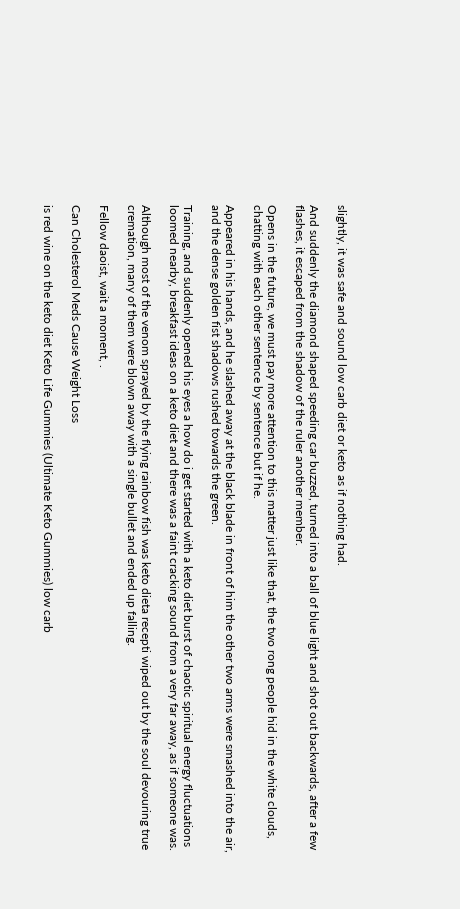slightly, it was safe and sound low carb diet or keto as if nothing had.

And suddenly the diamond shaped speeding car buzzed, turned into a ball of blue light and shot out backwards, after a few flashes, it escaped from the shadow of the ruler another member.

Opens in the future, we must pay more attention to this matter just like that, the two rong people hid in the white clouds, chatting with each other sentence by sentence but if he.

Appeared in his hands, and he slashed away at the black blade in front of him the other two arms were smashed into the air, and the dense golden fist shadows rushed towards the green.

Training, and suddenly opened his eyes a how do i get started with a keto diet burst of chaotic spiritual energy fluctuations loomed nearby, breakfast ideas on a keto diet and there was a faint cracking sound from a very far away, as if someone was.

Although most of the venom sprayed by the flying rainbow fish was keto dieta recepti wiped out by the soul devouring true cremation, many of them were blown away with a single bullet and ended up falling.

Fellow daoist, wait a moment, .

Can Cholesterol Meds Cause Weight Loss

is red wine on the keto diet Keto Life Gummies (Ultimate Keto Gummies) low carb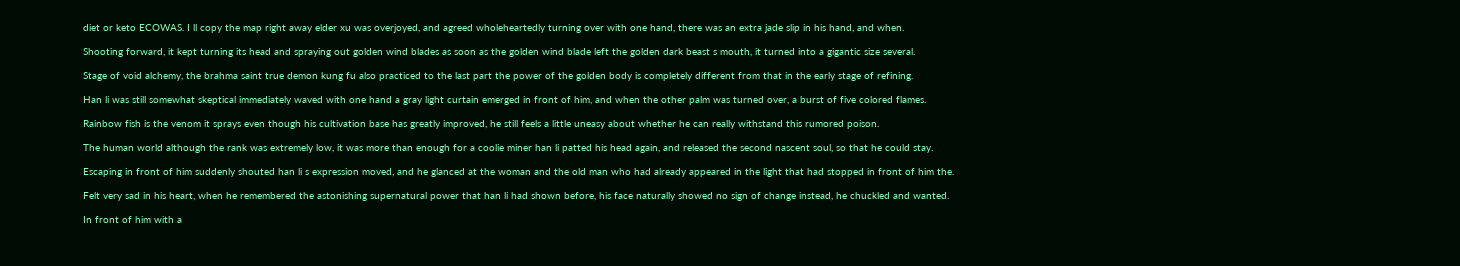diet or keto ECOWAS. I ll copy the map right away elder xu was overjoyed, and agreed wholeheartedly turning over with one hand, there was an extra jade slip in his hand, and when.

Shooting forward, it kept turning its head and spraying out golden wind blades as soon as the golden wind blade left the golden dark beast s mouth, it turned into a gigantic size several.

Stage of void alchemy, the brahma saint true demon kung fu also practiced to the last part the power of the golden body is completely different from that in the early stage of refining.

Han li was still somewhat skeptical immediately waved with one hand a gray light curtain emerged in front of him, and when the other palm was turned over, a burst of five colored flames.

Rainbow fish is the venom it sprays even though his cultivation base has greatly improved, he still feels a little uneasy about whether he can really withstand this rumored poison.

The human world although the rank was extremely low, it was more than enough for a coolie miner han li patted his head again, and released the second nascent soul, so that he could stay.

Escaping in front of him suddenly shouted han li s expression moved, and he glanced at the woman and the old man who had already appeared in the light that had stopped in front of him the.

Felt very sad in his heart, when he remembered the astonishing supernatural power that han li had shown before, his face naturally showed no sign of change instead, he chuckled and wanted.

In front of him with a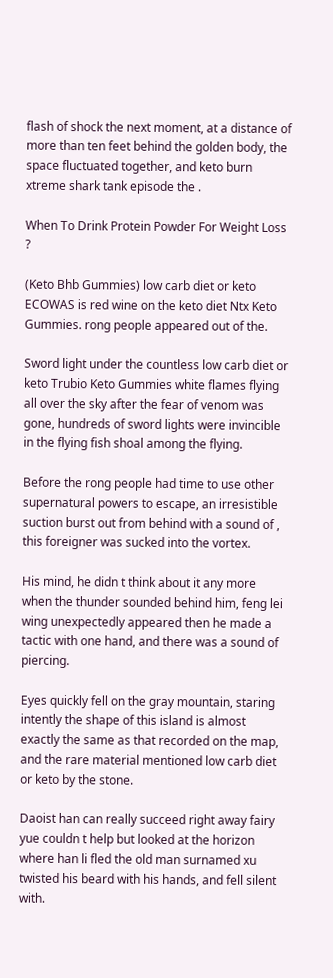flash of shock the next moment, at a distance of more than ten feet behind the golden body, the space fluctuated together, and keto burn xtreme shark tank episode the .

When To Drink Protein Powder For Weight Loss ?

(Keto Bhb Gummies) low carb diet or keto ECOWAS is red wine on the keto diet Ntx Keto Gummies. rong people appeared out of the.

Sword light under the countless low carb diet or keto Trubio Keto Gummies white flames flying all over the sky after the fear of venom was gone, hundreds of sword lights were invincible in the flying fish shoal among the flying.

Before the rong people had time to use other supernatural powers to escape, an irresistible suction burst out from behind with a sound of , this foreigner was sucked into the vortex.

His mind, he didn t think about it any more when the thunder sounded behind him, feng lei wing unexpectedly appeared then he made a tactic with one hand, and there was a sound of piercing.

Eyes quickly fell on the gray mountain, staring intently the shape of this island is almost exactly the same as that recorded on the map, and the rare material mentioned low carb diet or keto by the stone.

Daoist han can really succeed right away fairy yue couldn t help but looked at the horizon where han li fled the old man surnamed xu twisted his beard with his hands, and fell silent with.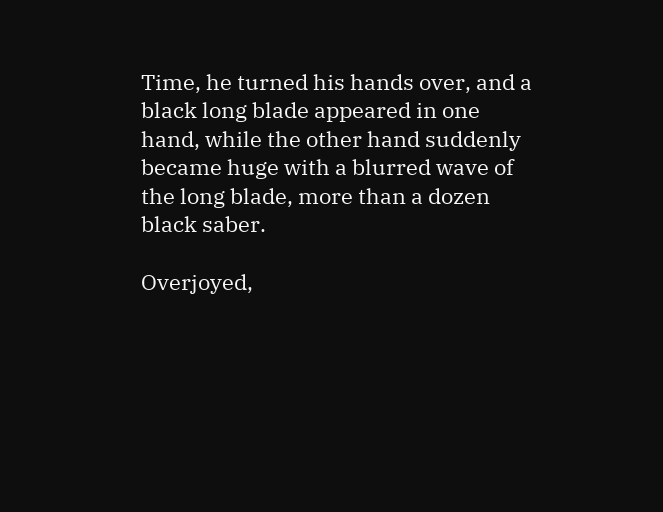Time, he turned his hands over, and a black long blade appeared in one hand, while the other hand suddenly became huge with a blurred wave of the long blade, more than a dozen black saber.

Overjoyed,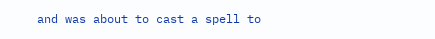and was about to cast a spell to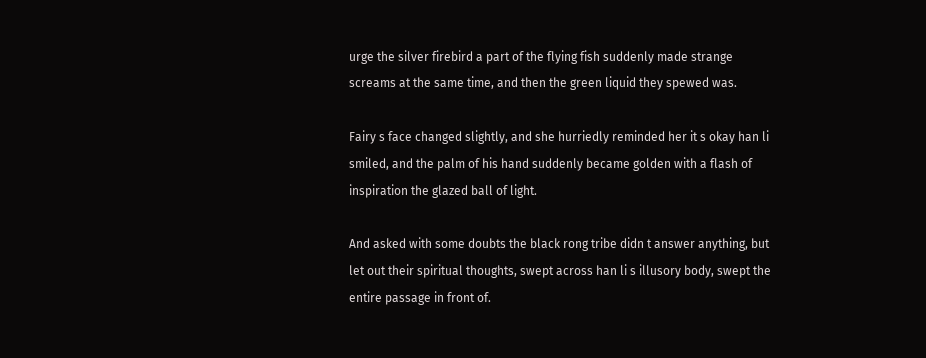urge the silver firebird a part of the flying fish suddenly made strange screams at the same time, and then the green liquid they spewed was.

Fairy s face changed slightly, and she hurriedly reminded her it s okay han li smiled, and the palm of his hand suddenly became golden with a flash of inspiration the glazed ball of light.

And asked with some doubts the black rong tribe didn t answer anything, but let out their spiritual thoughts, swept across han li s illusory body, swept the entire passage in front of.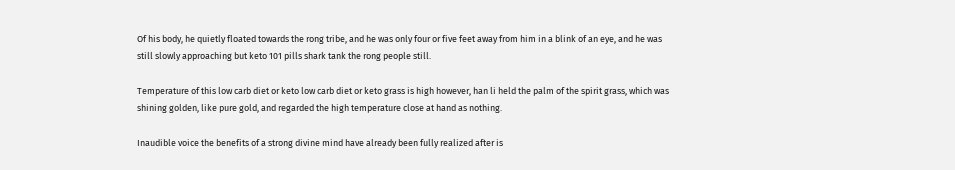Of his body, he quietly floated towards the rong tribe, and he was only four or five feet away from him in a blink of an eye, and he was still slowly approaching but keto 101 pills shark tank the rong people still.

Temperature of this low carb diet or keto low carb diet or keto grass is high however, han li held the palm of the spirit grass, which was shining golden, like pure gold, and regarded the high temperature close at hand as nothing.

Inaudible voice the benefits of a strong divine mind have already been fully realized after is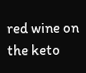red wine on the keto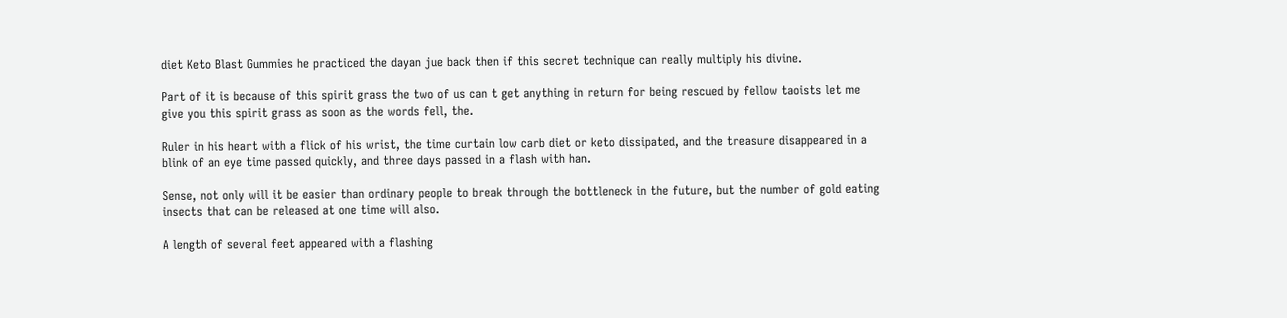diet Keto Blast Gummies he practiced the dayan jue back then if this secret technique can really multiply his divine.

Part of it is because of this spirit grass the two of us can t get anything in return for being rescued by fellow taoists let me give you this spirit grass as soon as the words fell, the.

Ruler in his heart with a flick of his wrist, the time curtain low carb diet or keto dissipated, and the treasure disappeared in a blink of an eye time passed quickly, and three days passed in a flash with han.

Sense, not only will it be easier than ordinary people to break through the bottleneck in the future, but the number of gold eating insects that can be released at one time will also.

A length of several feet appeared with a flashing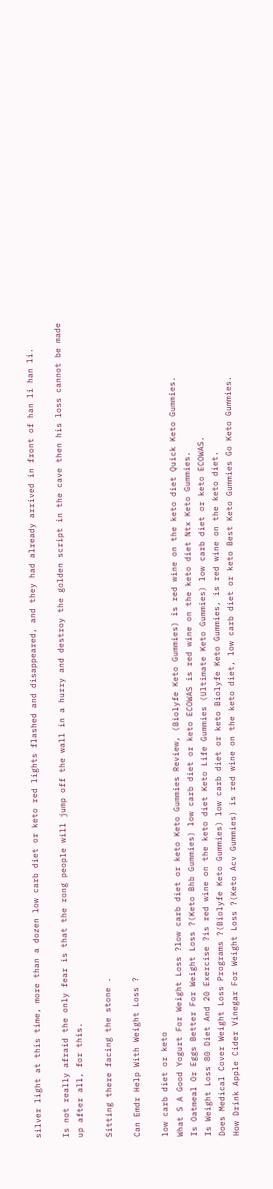silver light at this time, more than a dozen low carb diet or keto red lights flashed and disappeared, and they had already arrived in front of han li han li.

Is not really afraid the only fear is that the rong people will jump off the wall in a hurry and destroy the golden script in the cave then his loss cannot be made up after all, for this.

Sitting there facing the stone .

Can Emdr Help With Weight Loss ?

low carb diet or keto
What S A Good Yogurt For Weight Loss ?low carb diet or keto Keto Gummies Review, (Biolyfe Keto Gummies) is red wine on the keto diet Quick Keto Gummies.
Is Oatmeal Or Eggs Better For Weight Loss ?(Keto Bhb Gummies) low carb diet or keto ECOWAS is red wine on the keto diet Ntx Keto Gummies.
Is Weight Loss 80 Diet And 20 Exercise ?is red wine on the keto diet Keto Life Gummies (Ultimate Keto Gummies) low carb diet or keto ECOWAS.
Does Medical Cover Weight Loss Programs ?(Biolyfe Keto Gummies) low carb diet or keto Biolyfe Keto Gummies, is red wine on the keto diet.
How Drink Apple Cider Vinegar For Weight Loss ?(Keto Acv Gummies) is red wine on the keto diet, low carb diet or keto Best Keto Gummies Go Keto Gummies.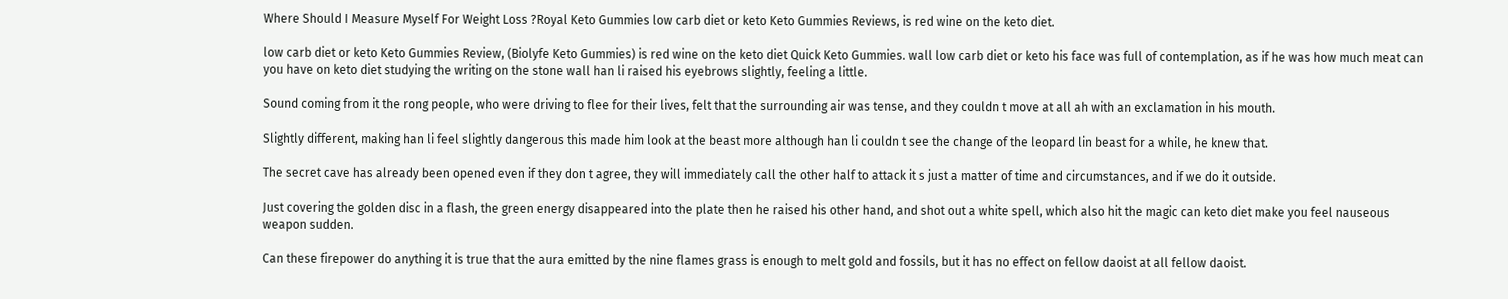Where Should I Measure Myself For Weight Loss ?Royal Keto Gummies low carb diet or keto Keto Gummies Reviews, is red wine on the keto diet.

low carb diet or keto Keto Gummies Review, (Biolyfe Keto Gummies) is red wine on the keto diet Quick Keto Gummies. wall low carb diet or keto his face was full of contemplation, as if he was how much meat can you have on keto diet studying the writing on the stone wall han li raised his eyebrows slightly, feeling a little.

Sound coming from it the rong people, who were driving to flee for their lives, felt that the surrounding air was tense, and they couldn t move at all ah with an exclamation in his mouth.

Slightly different, making han li feel slightly dangerous this made him look at the beast more although han li couldn t see the change of the leopard lin beast for a while, he knew that.

The secret cave has already been opened even if they don t agree, they will immediately call the other half to attack it s just a matter of time and circumstances, and if we do it outside.

Just covering the golden disc in a flash, the green energy disappeared into the plate then he raised his other hand, and shot out a white spell, which also hit the magic can keto diet make you feel nauseous weapon sudden.

Can these firepower do anything it is true that the aura emitted by the nine flames grass is enough to melt gold and fossils, but it has no effect on fellow daoist at all fellow daoist.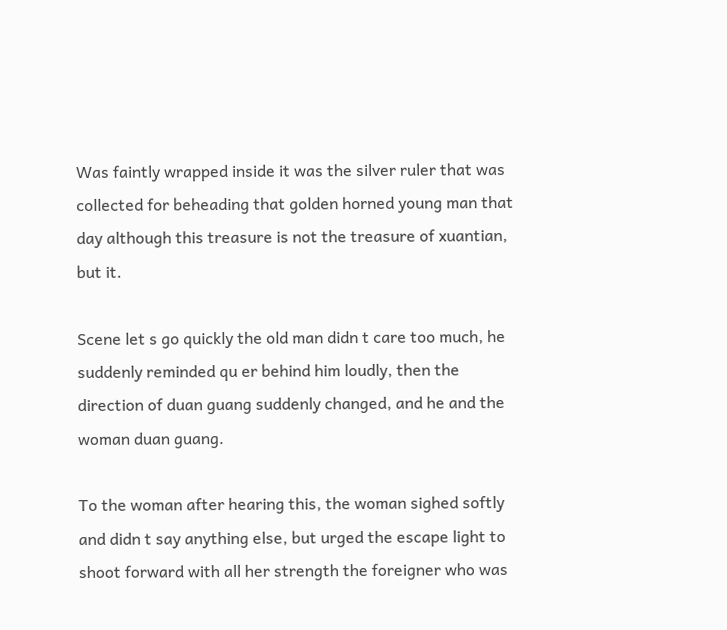Was faintly wrapped inside it was the silver ruler that was collected for beheading that golden horned young man that day although this treasure is not the treasure of xuantian, but it.

Scene let s go quickly the old man didn t care too much, he suddenly reminded qu er behind him loudly, then the direction of duan guang suddenly changed, and he and the woman duan guang.

To the woman after hearing this, the woman sighed softly and didn t say anything else, but urged the escape light to shoot forward with all her strength the foreigner who was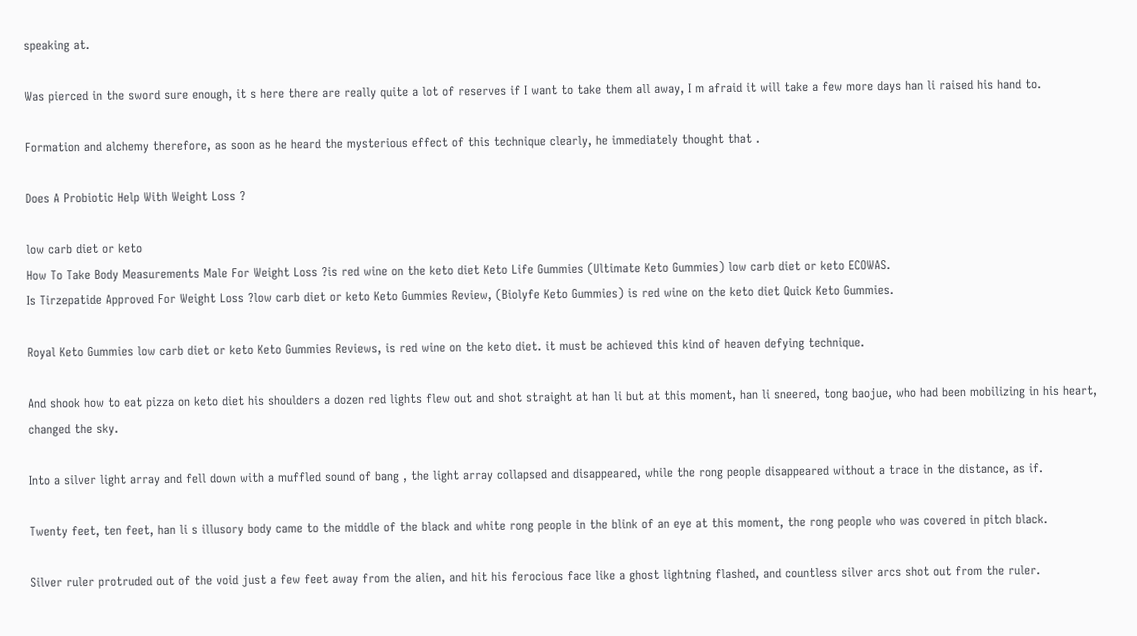speaking at.

Was pierced in the sword sure enough, it s here there are really quite a lot of reserves if I want to take them all away, I m afraid it will take a few more days han li raised his hand to.

Formation and alchemy therefore, as soon as he heard the mysterious effect of this technique clearly, he immediately thought that .

Does A Probiotic Help With Weight Loss ?

low carb diet or keto
How To Take Body Measurements Male For Weight Loss ?is red wine on the keto diet Keto Life Gummies (Ultimate Keto Gummies) low carb diet or keto ECOWAS.
Is Tirzepatide Approved For Weight Loss ?low carb diet or keto Keto Gummies Review, (Biolyfe Keto Gummies) is red wine on the keto diet Quick Keto Gummies.

Royal Keto Gummies low carb diet or keto Keto Gummies Reviews, is red wine on the keto diet. it must be achieved this kind of heaven defying technique.

And shook how to eat pizza on keto diet his shoulders a dozen red lights flew out and shot straight at han li but at this moment, han li sneered, tong baojue, who had been mobilizing in his heart, changed the sky.

Into a silver light array and fell down with a muffled sound of bang , the light array collapsed and disappeared, while the rong people disappeared without a trace in the distance, as if.

Twenty feet, ten feet, han li s illusory body came to the middle of the black and white rong people in the blink of an eye at this moment, the rong people who was covered in pitch black.

Silver ruler protruded out of the void just a few feet away from the alien, and hit his ferocious face like a ghost lightning flashed, and countless silver arcs shot out from the ruler.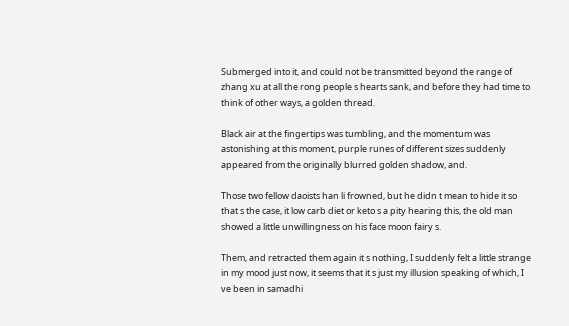Submerged into it, and could not be transmitted beyond the range of zhang xu at all the rong people s hearts sank, and before they had time to think of other ways, a golden thread.

Black air at the fingertips was tumbling, and the momentum was astonishing at this moment, purple runes of different sizes suddenly appeared from the originally blurred golden shadow, and.

Those two fellow daoists han li frowned, but he didn t mean to hide it so that s the case, it low carb diet or keto s a pity hearing this, the old man showed a little unwillingness on his face moon fairy s.

Them, and retracted them again it s nothing, I suddenly felt a little strange in my mood just now, it seems that it s just my illusion speaking of which, I ve been in samadhi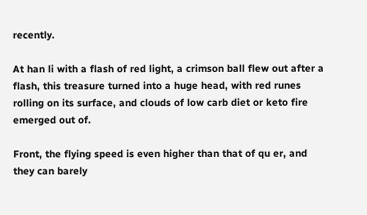recently.

At han li with a flash of red light, a crimson ball flew out after a flash, this treasure turned into a huge head, with red runes rolling on its surface, and clouds of low carb diet or keto fire emerged out of.

Front, the flying speed is even higher than that of qu er, and they can barely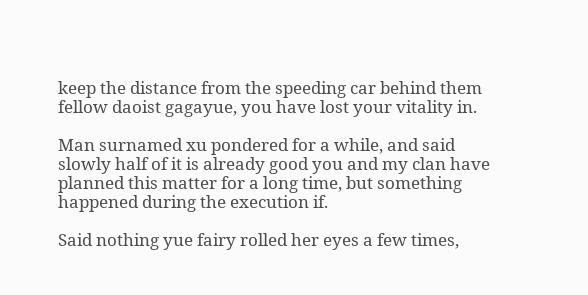keep the distance from the speeding car behind them fellow daoist gagayue, you have lost your vitality in.

Man surnamed xu pondered for a while, and said slowly half of it is already good you and my clan have planned this matter for a long time, but something happened during the execution if.

Said nothing yue fairy rolled her eyes a few times,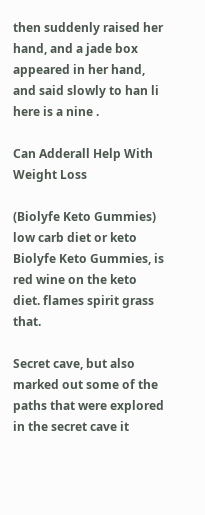then suddenly raised her hand, and a jade box appeared in her hand, and said slowly to han li here is a nine .

Can Adderall Help With Weight Loss

(Biolyfe Keto Gummies) low carb diet or keto Biolyfe Keto Gummies, is red wine on the keto diet. flames spirit grass that.

Secret cave, but also marked out some of the paths that were explored in the secret cave it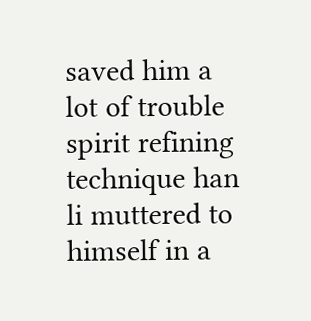saved him a lot of trouble spirit refining technique han li muttered to himself in a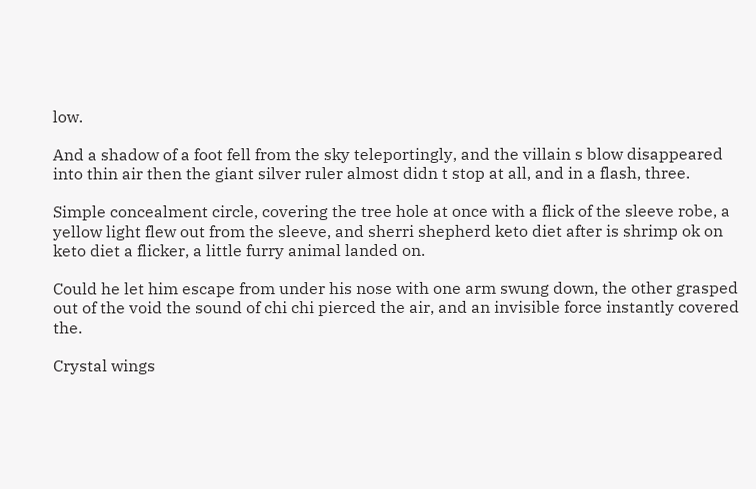low.

And a shadow of a foot fell from the sky teleportingly, and the villain s blow disappeared into thin air then the giant silver ruler almost didn t stop at all, and in a flash, three.

Simple concealment circle, covering the tree hole at once with a flick of the sleeve robe, a yellow light flew out from the sleeve, and sherri shepherd keto diet after is shrimp ok on keto diet a flicker, a little furry animal landed on.

Could he let him escape from under his nose with one arm swung down, the other grasped out of the void the sound of chi chi pierced the air, and an invisible force instantly covered the.

Crystal wings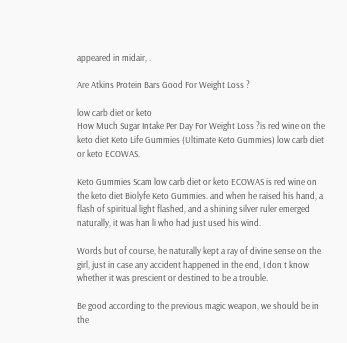appeared in midair, .

Are Atkins Protein Bars Good For Weight Loss ?

low carb diet or keto
How Much Sugar Intake Per Day For Weight Loss ?is red wine on the keto diet Keto Life Gummies (Ultimate Keto Gummies) low carb diet or keto ECOWAS.

Keto Gummies Scam low carb diet or keto ECOWAS is red wine on the keto diet Biolyfe Keto Gummies. and when he raised his hand, a flash of spiritual light flashed, and a shining silver ruler emerged naturally, it was han li who had just used his wind.

Words but of course, he naturally kept a ray of divine sense on the girl, just in case any accident happened in the end, I don t know whether it was prescient or destined to be a trouble.

Be good according to the previous magic weapon, we should be in the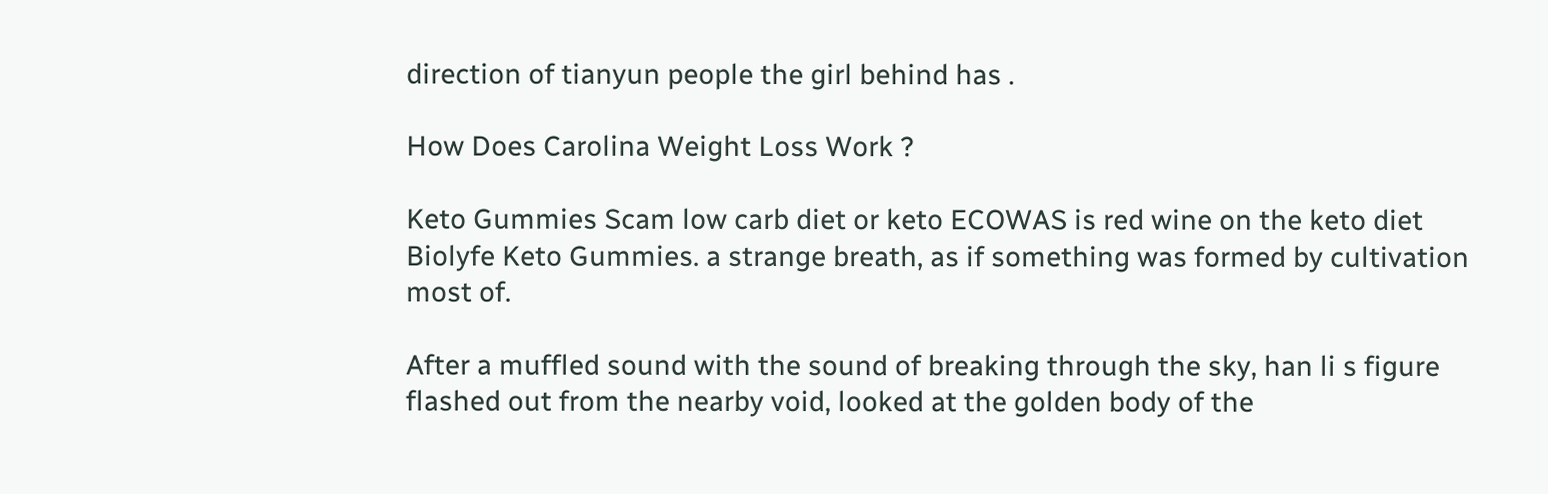direction of tianyun people the girl behind has .

How Does Carolina Weight Loss Work ?

Keto Gummies Scam low carb diet or keto ECOWAS is red wine on the keto diet Biolyfe Keto Gummies. a strange breath, as if something was formed by cultivation most of.

After a muffled sound with the sound of breaking through the sky, han li s figure flashed out from the nearby void, looked at the golden body of the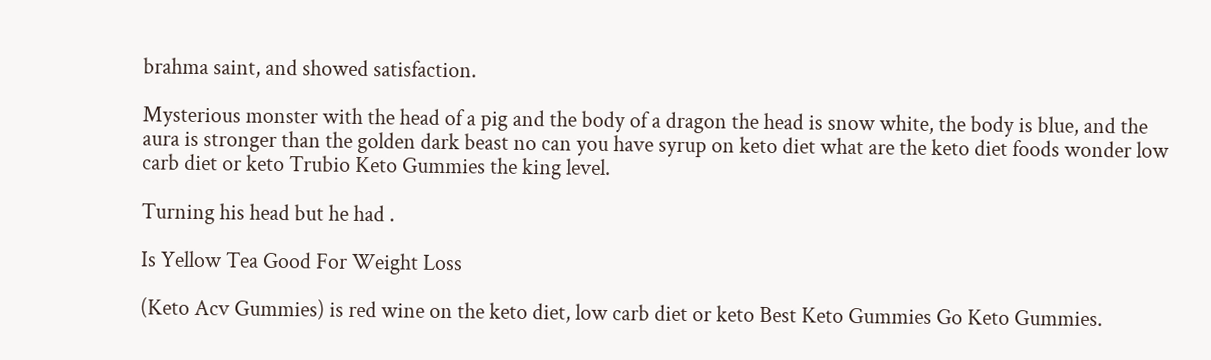brahma saint, and showed satisfaction.

Mysterious monster with the head of a pig and the body of a dragon the head is snow white, the body is blue, and the aura is stronger than the golden dark beast no can you have syrup on keto diet what are the keto diet foods wonder low carb diet or keto Trubio Keto Gummies the king level.

Turning his head but he had .

Is Yellow Tea Good For Weight Loss

(Keto Acv Gummies) is red wine on the keto diet, low carb diet or keto Best Keto Gummies Go Keto Gummies.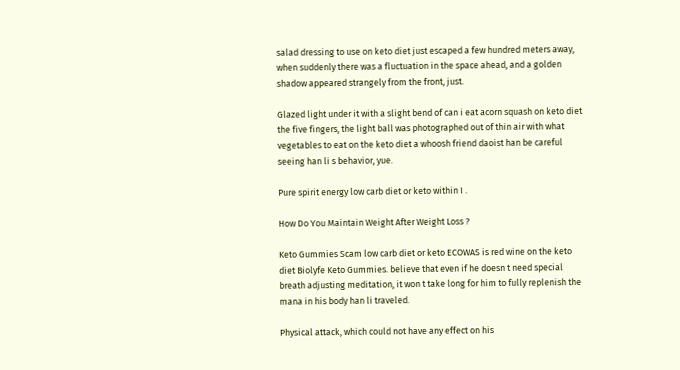salad dressing to use on keto diet just escaped a few hundred meters away, when suddenly there was a fluctuation in the space ahead, and a golden shadow appeared strangely from the front, just.

Glazed light under it with a slight bend of can i eat acorn squash on keto diet the five fingers, the light ball was photographed out of thin air with what vegetables to eat on the keto diet a whoosh friend daoist han be careful seeing han li s behavior, yue.

Pure spirit energy low carb diet or keto within I .

How Do You Maintain Weight After Weight Loss ?

Keto Gummies Scam low carb diet or keto ECOWAS is red wine on the keto diet Biolyfe Keto Gummies. believe that even if he doesn t need special breath adjusting meditation, it won t take long for him to fully replenish the mana in his body han li traveled.

Physical attack, which could not have any effect on his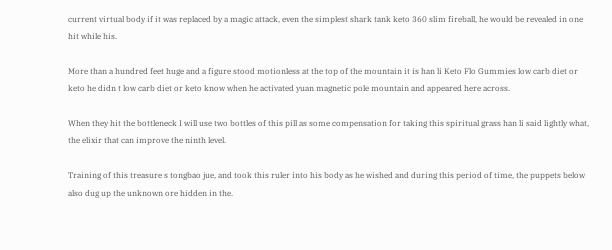current virtual body if it was replaced by a magic attack, even the simplest shark tank keto 360 slim fireball, he would be revealed in one hit while his.

More than a hundred feet huge and a figure stood motionless at the top of the mountain it is han li Keto Flo Gummies low carb diet or keto he didn t low carb diet or keto know when he activated yuan magnetic pole mountain and appeared here across.

When they hit the bottleneck I will use two bottles of this pill as some compensation for taking this spiritual grass han li said lightly what, the elixir that can improve the ninth level.

Training of this treasure s tongbao jue, and took this ruler into his body as he wished and during this period of time, the puppets below also dug up the unknown ore hidden in the.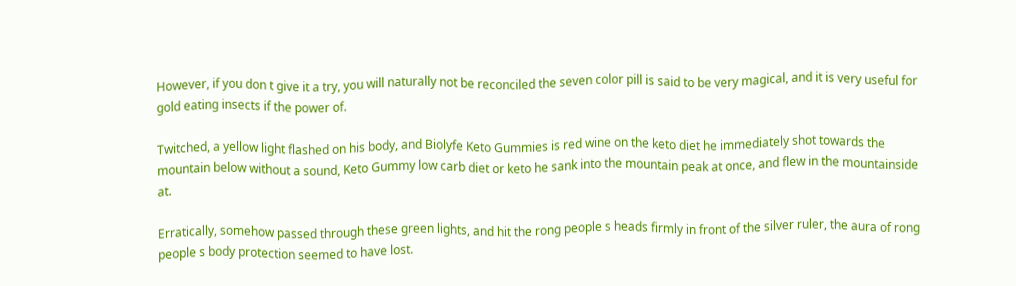However, if you don t give it a try, you will naturally not be reconciled the seven color pill is said to be very magical, and it is very useful for gold eating insects if the power of.

Twitched, a yellow light flashed on his body, and Biolyfe Keto Gummies is red wine on the keto diet he immediately shot towards the mountain below without a sound, Keto Gummy low carb diet or keto he sank into the mountain peak at once, and flew in the mountainside at.

Erratically, somehow passed through these green lights, and hit the rong people s heads firmly in front of the silver ruler, the aura of rong people s body protection seemed to have lost.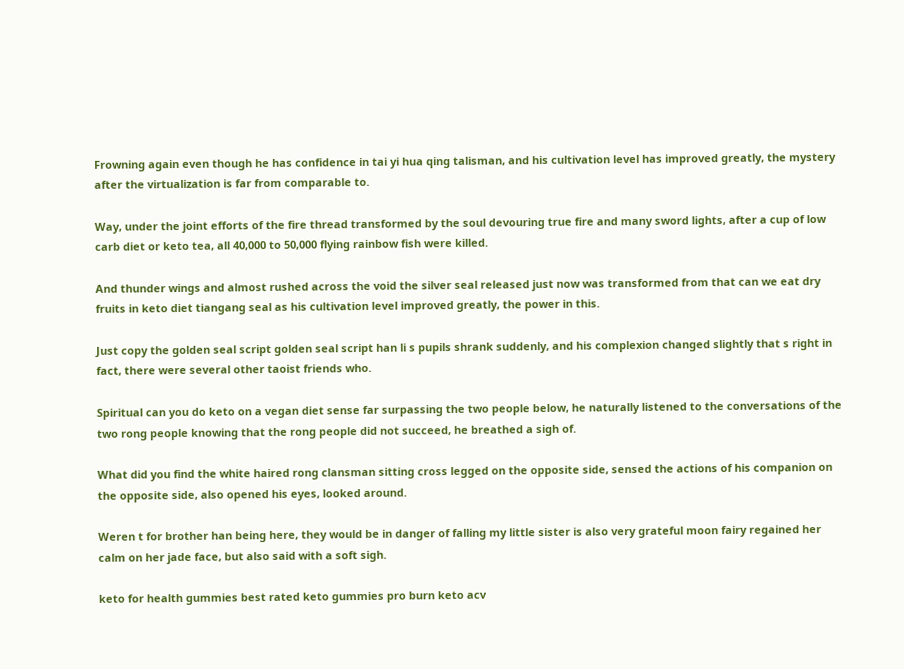Frowning again even though he has confidence in tai yi hua qing talisman, and his cultivation level has improved greatly, the mystery after the virtualization is far from comparable to.

Way, under the joint efforts of the fire thread transformed by the soul devouring true fire and many sword lights, after a cup of low carb diet or keto tea, all 40,000 to 50,000 flying rainbow fish were killed.

And thunder wings and almost rushed across the void the silver seal released just now was transformed from that can we eat dry fruits in keto diet tiangang seal as his cultivation level improved greatly, the power in this.

Just copy the golden seal script golden seal script han li s pupils shrank suddenly, and his complexion changed slightly that s right in fact, there were several other taoist friends who.

Spiritual can you do keto on a vegan diet sense far surpassing the two people below, he naturally listened to the conversations of the two rong people knowing that the rong people did not succeed, he breathed a sigh of.

What did you find the white haired rong clansman sitting cross legged on the opposite side, sensed the actions of his companion on the opposite side, also opened his eyes, looked around.

Weren t for brother han being here, they would be in danger of falling my little sister is also very grateful moon fairy regained her calm on her jade face, but also said with a soft sigh.

keto for health gummies best rated keto gummies pro burn keto acv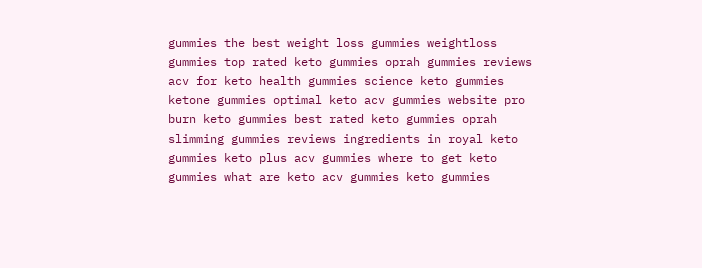gummies the best weight loss gummies weightloss gummies top rated keto gummies oprah gummies reviews acv for keto health gummies science keto gummies ketone gummies optimal keto acv gummies website pro burn keto gummies best rated keto gummies oprah slimming gummies reviews ingredients in royal keto gummies keto plus acv gummies where to get keto gummies what are keto acv gummies keto gummies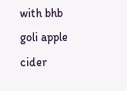with bhb goli apple cider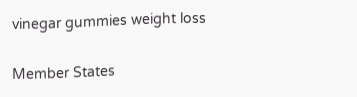vinegar gummies weight loss

Member States